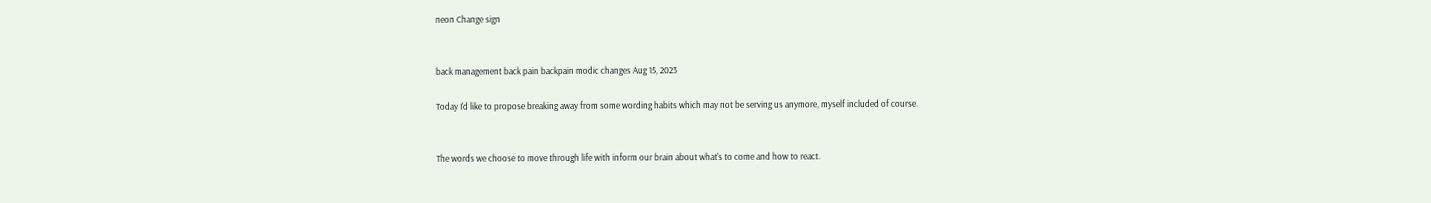neon Change sign


back management back pain backpain modic changes Aug 15, 2023

Today I'd like to propose breaking away from some wording habits which may not be serving us anymore, myself included of course.


The words we choose to move through life with inform our brain about what's to come and how to react.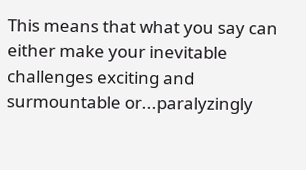This means that what you say can either make your inevitable challenges exciting and surmountable or...paralyzingly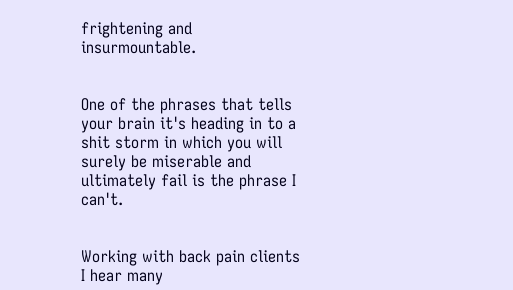frightening and insurmountable.


One of the phrases that tells your brain it's heading in to a shit storm in which you will surely be miserable and ultimately fail is the phrase I can't.


Working with back pain clients I hear many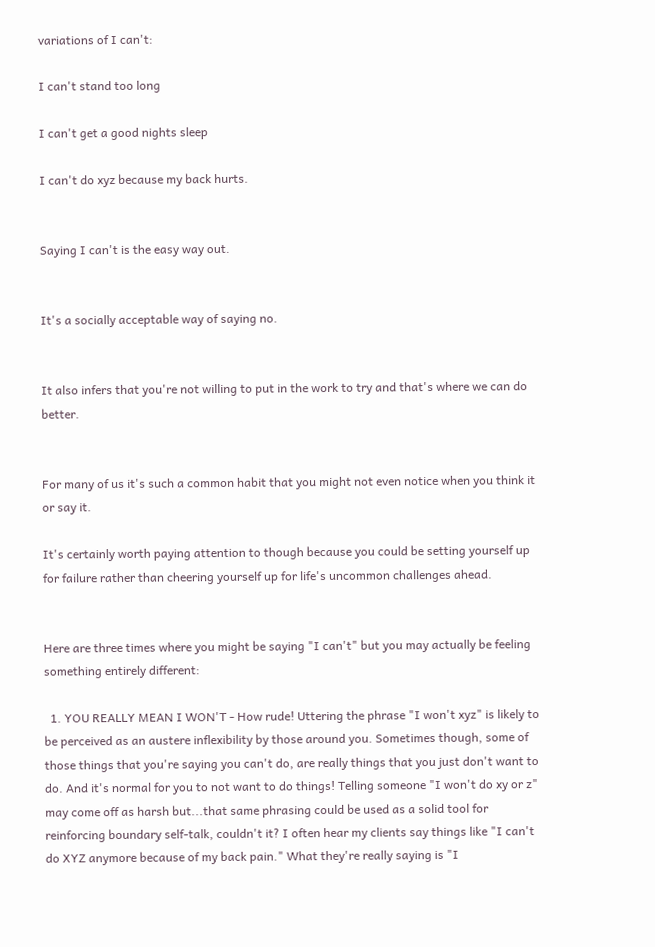variations of I can't:

I can't stand too long

I can't get a good nights sleep

I can't do xyz because my back hurts.


Saying I can't is the easy way out.


It's a socially acceptable way of saying no.


It also infers that you're not willing to put in the work to try and that's where we can do better.


For many of us it's such a common habit that you might not even notice when you think it or say it.

It's certainly worth paying attention to though because you could be setting yourself up for failure rather than cheering yourself up for life's uncommon challenges ahead.


Here are three times where you might be saying "I can't" but you may actually be feeling something entirely different:

  1. YOU REALLY MEAN I WON'T - How rude! Uttering the phrase "I won't xyz" is likely to be perceived as an austere inflexibility by those around you. Sometimes though, some of those things that you're saying you can't do, are really things that you just don't want to do. And it's normal for you to not want to do things! Telling someone "I won't do xy or z" may come off as harsh but...that same phrasing could be used as a solid tool for reinforcing boundary self-talk, couldn't it? I often hear my clients say things like "I can't do XYZ anymore because of my back pain." What they're really saying is "I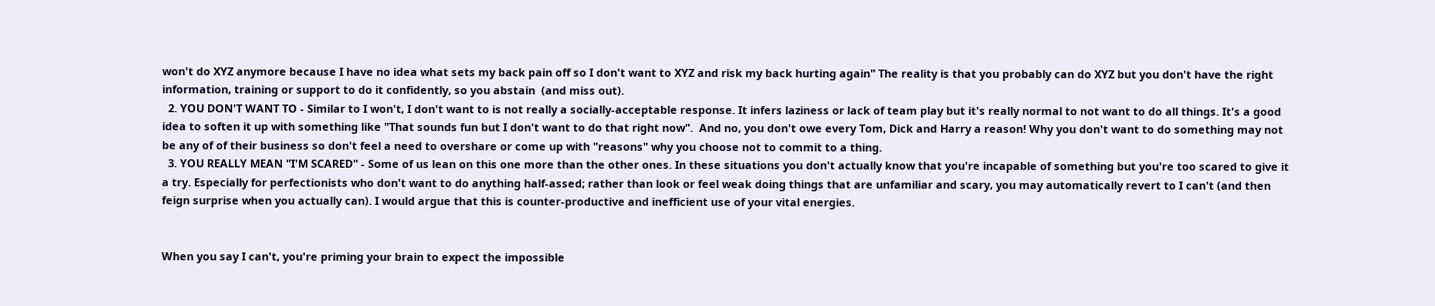won't do XYZ anymore because I have no idea what sets my back pain off so I don't want to XYZ and risk my back hurting again" The reality is that you probably can do XYZ but you don't have the right information, training or support to do it confidently, so you abstain  (and miss out).
  2. YOU DON'T WANT TO - Similar to I won't, I don't want to is not really a socially-acceptable response. It infers laziness or lack of team play but it's really normal to not want to do all things. It's a good idea to soften it up with something like "That sounds fun but I don't want to do that right now".  And no, you don't owe every Tom, Dick and Harry a reason! Why you don't want to do something may not be any of of their business so don't feel a need to overshare or come up with "reasons" why you choose not to commit to a thing.
  3. YOU REALLY MEAN "I'M SCARED" - Some of us lean on this one more than the other ones. In these situations you don't actually know that you're incapable of something but you're too scared to give it a try. Especially for perfectionists who don't want to do anything half-assed; rather than look or feel weak doing things that are unfamiliar and scary, you may automatically revert to I can't (and then feign surprise when you actually can). I would argue that this is counter-productive and inefficient use of your vital energies.


When you say I can't, you're priming your brain to expect the impossible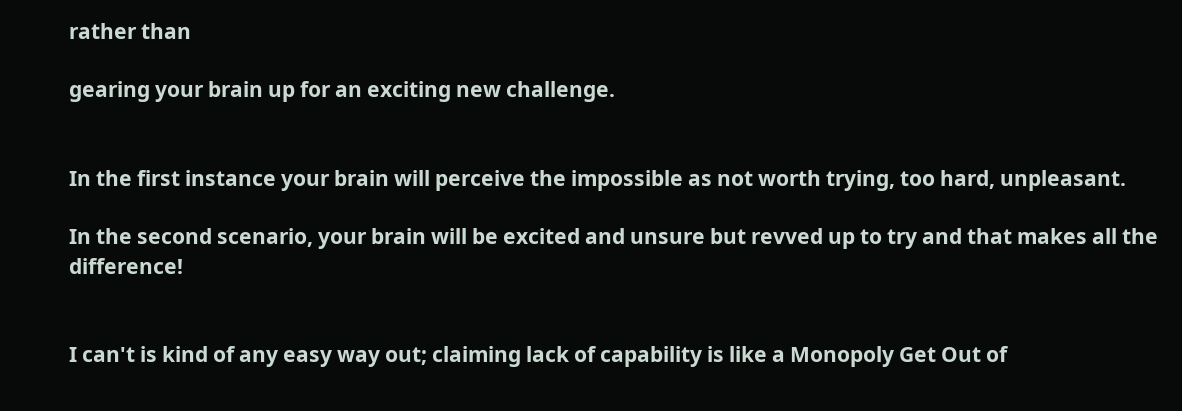rather than

gearing your brain up for an exciting new challenge.


In the first instance your brain will perceive the impossible as not worth trying, too hard, unpleasant.

In the second scenario, your brain will be excited and unsure but revved up to try and that makes all the difference!


I can't is kind of any easy way out; claiming lack of capability is like a Monopoly Get Out of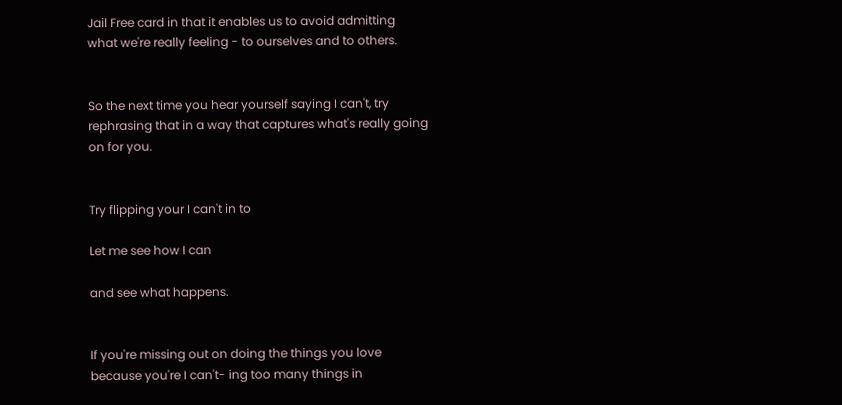Jail Free card in that it enables us to avoid admitting what we're really feeling - to ourselves and to others.


So the next time you hear yourself saying I can't, try rephrasing that in a way that captures what's really going on for you.


Try flipping your I can't in to

Let me see how I can

and see what happens.


If you're missing out on doing the things you love because you're I can't- ing too many things in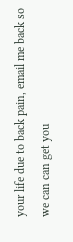your life due to back pain, email me back so we can can get you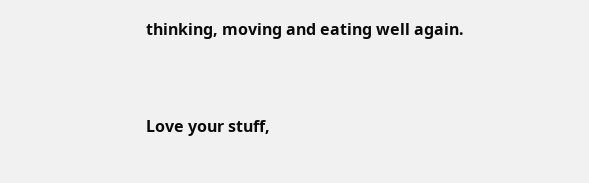thinking, moving and eating well again.


Love your stuff,